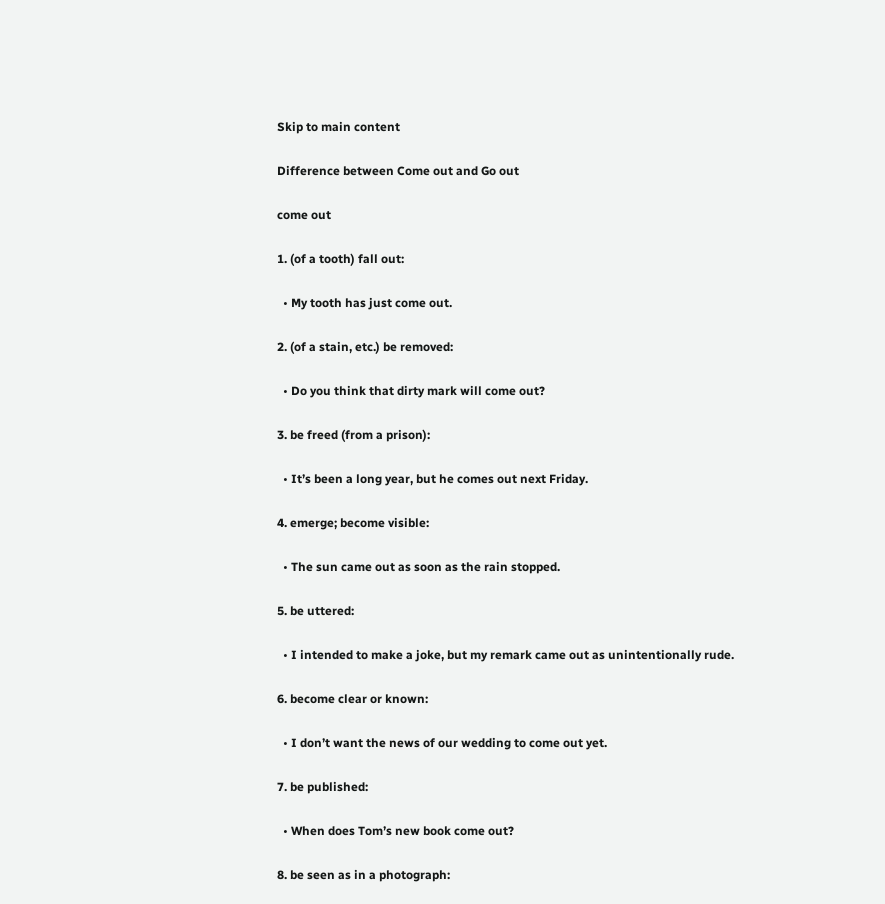Skip to main content

Difference between Come out and Go out

come out

1. (of a tooth) fall out:

  • My tooth has just come out.

2. (of a stain, etc.) be removed:

  • Do you think that dirty mark will come out?

3. be freed (from a prison):

  • It’s been a long year, but he comes out next Friday.

4. emerge; become visible:

  • The sun came out as soon as the rain stopped.

5. be uttered:

  • I intended to make a joke, but my remark came out as unintentionally rude.

6. become clear or known:

  • I don’t want the news of our wedding to come out yet.

7. be published:

  • When does Tom’s new book come out?

8. be seen as in a photograph: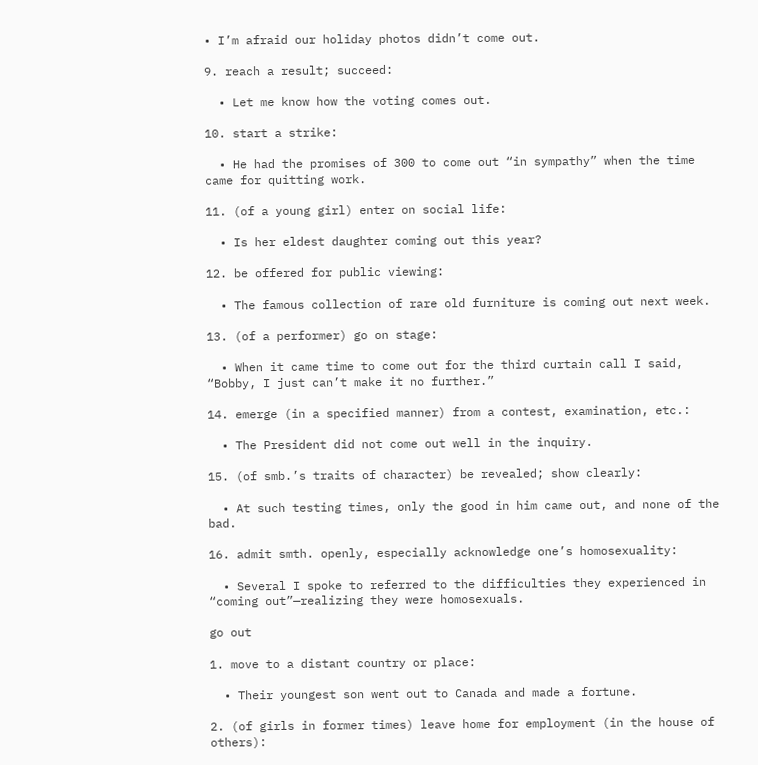• I’m afraid our holiday photos didn’t come out.

9. reach a result; succeed:

  • Let me know how the voting comes out.

10. start a strike:

  • He had the promises of 300 to come out “in sympathy” when the time came for quitting work.

11. (of a young girl) enter on social life:

  • Is her eldest daughter coming out this year?

12. be offered for public viewing:

  • The famous collection of rare old furniture is coming out next week.

13. (of a performer) go on stage:

  • When it came time to come out for the third curtain call I said, “Bobby, I just can’t make it no further.”

14. emerge (in a specified manner) from a contest, examination, etc.:

  • The President did not come out well in the inquiry.

15. (of smb.’s traits of character) be revealed; show clearly:

  • At such testing times, only the good in him came out, and none of the bad.

16. admit smth. openly, especially acknowledge one’s homosexuality:

  • Several I spoke to referred to the difficulties they experienced in “coming out”—realizing they were homosexuals.

go out

1. move to a distant country or place:

  • Their youngest son went out to Canada and made a fortune.

2. (of girls in former times) leave home for employment (in the house of others):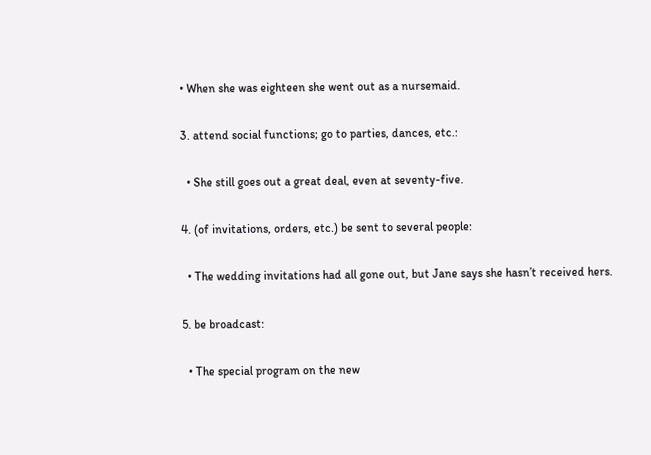• When she was eighteen she went out as a nursemaid.

3. attend social functions; go to parties, dances, etc.:

  • She still goes out a great deal, even at seventy-five.

4. (of invitations, orders, etc.) be sent to several people:

  • The wedding invitations had all gone out, but Jane says she hasn’t received hers.

5. be broadcast:

  • The special program on the new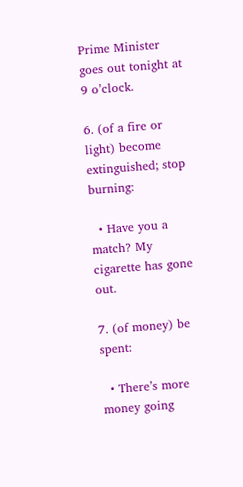Prime Minister goes out tonight at 9 o’clock.

6. (of a fire or light) become extinguished; stop burning:

  • Have you a match? My cigarette has gone out.

7. (of money) be spent:

  • There’s more money going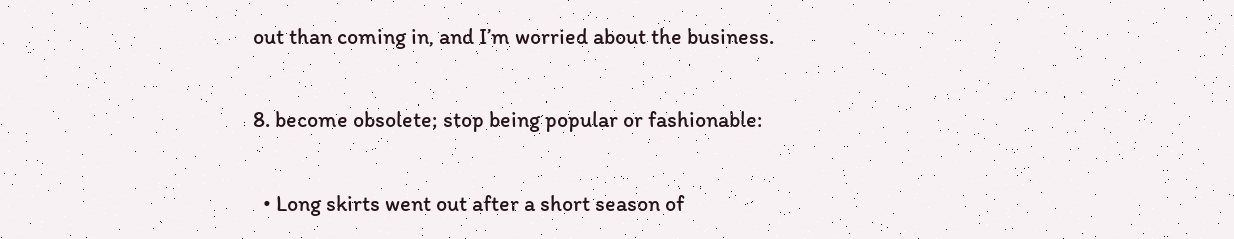out than coming in, and I’m worried about the business.

8. become obsolete; stop being popular or fashionable:

  • Long skirts went out after a short season of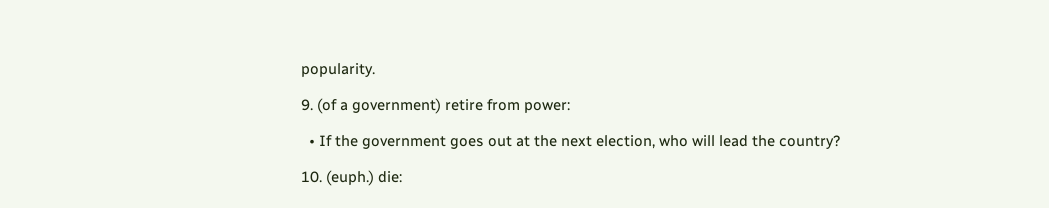popularity.

9. (of a government) retire from power:

  • If the government goes out at the next election, who will lead the country?

10. (euph.) die: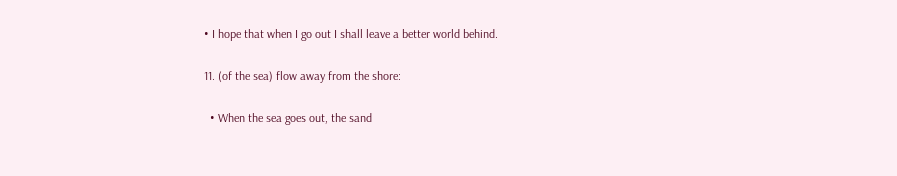• I hope that when I go out I shall leave a better world behind.

11. (of the sea) flow away from the shore:

  • When the sea goes out, the sand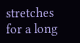stretches for a long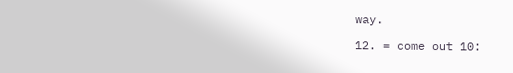way.

12. = come out 10: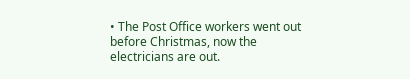• The Post Office workers went out before Christmas, now the electricians are out.